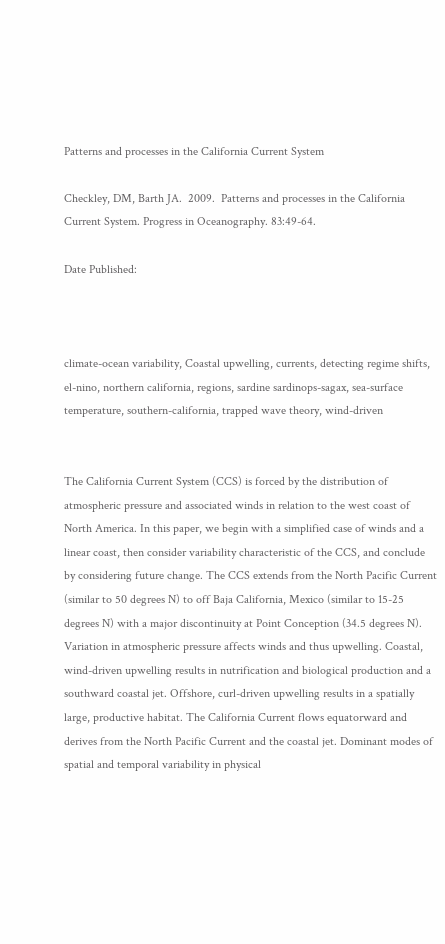Patterns and processes in the California Current System

Checkley, DM, Barth JA.  2009.  Patterns and processes in the California Current System. Progress in Oceanography. 83:49-64.

Date Published:



climate-ocean variability, Coastal upwelling, currents, detecting regime shifts, el-nino, northern california, regions, sardine sardinops-sagax, sea-surface temperature, southern-california, trapped wave theory, wind-driven


The California Current System (CCS) is forced by the distribution of atmospheric pressure and associated winds in relation to the west coast of North America. In this paper, we begin with a simplified case of winds and a linear coast, then consider variability characteristic of the CCS, and conclude by considering future change. The CCS extends from the North Pacific Current (similar to 50 degrees N) to off Baja California, Mexico (similar to 15-25 degrees N) with a major discontinuity at Point Conception (34.5 degrees N). Variation in atmospheric pressure affects winds and thus upwelling. Coastal, wind-driven upwelling results in nutrification and biological production and a southward coastal jet. Offshore, curl-driven upwelling results in a spatially large, productive habitat. The California Current flows equatorward and derives from the North Pacific Current and the coastal jet. Dominant modes of spatial and temporal variability in physical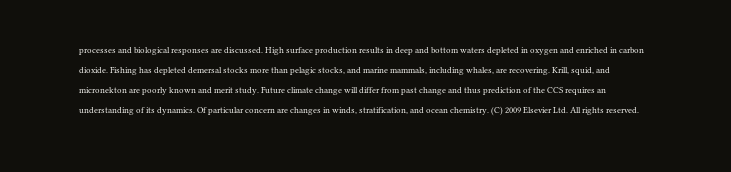processes and biological responses are discussed. High surface production results in deep and bottom waters depleted in oxygen and enriched in carbon dioxide. Fishing has depleted demersal stocks more than pelagic stocks, and marine mammals, including whales, are recovering. Krill, squid, and micronekton are poorly known and merit study. Future climate change will differ from past change and thus prediction of the CCS requires an understanding of its dynamics. Of particular concern are changes in winds, stratification, and ocean chemistry. (C) 2009 Elsevier Ltd. All rights reserved.